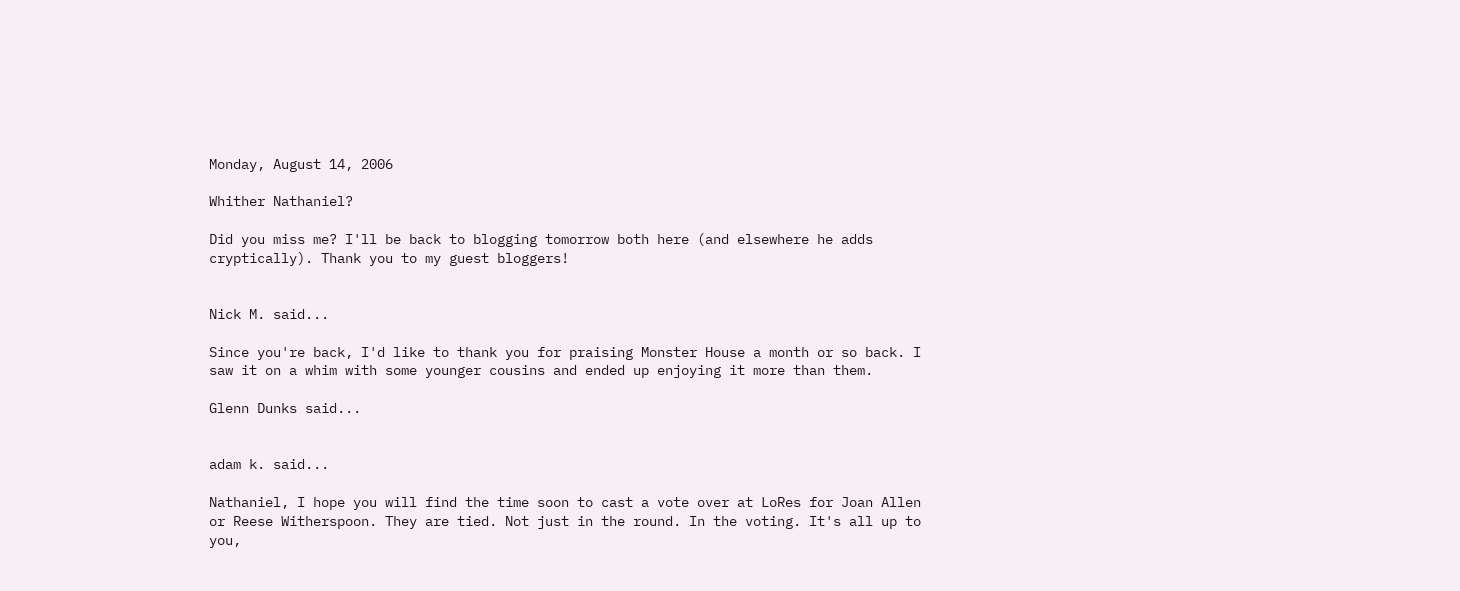Monday, August 14, 2006

Whither Nathaniel?

Did you miss me? I'll be back to blogging tomorrow both here (and elsewhere he adds cryptically). Thank you to my guest bloggers!


Nick M. said...

Since you're back, I'd like to thank you for praising Monster House a month or so back. I saw it on a whim with some younger cousins and ended up enjoying it more than them.

Glenn Dunks said...


adam k. said...

Nathaniel, I hope you will find the time soon to cast a vote over at LoRes for Joan Allen or Reese Witherspoon. They are tied. Not just in the round. In the voting. It's all up to you,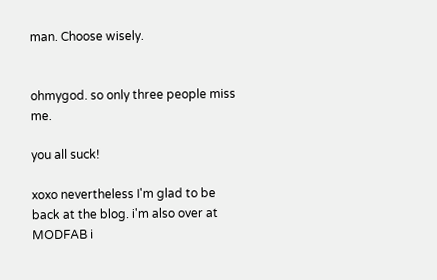man. Choose wisely.


ohmygod. so only three people miss me.

you all suck!

xoxo nevertheless I'm glad to be back at the blog. i'm also over at MODFAB i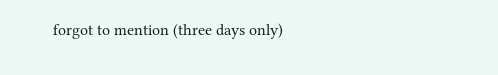forgot to mention (three days only)